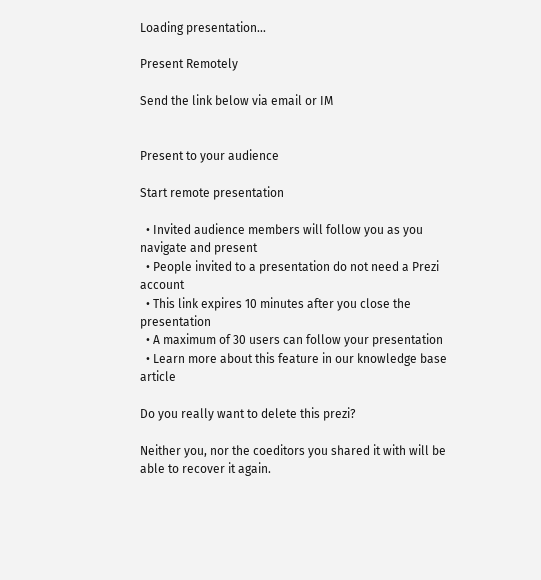Loading presentation...

Present Remotely

Send the link below via email or IM


Present to your audience

Start remote presentation

  • Invited audience members will follow you as you navigate and present
  • People invited to a presentation do not need a Prezi account
  • This link expires 10 minutes after you close the presentation
  • A maximum of 30 users can follow your presentation
  • Learn more about this feature in our knowledge base article

Do you really want to delete this prezi?

Neither you, nor the coeditors you shared it with will be able to recover it again.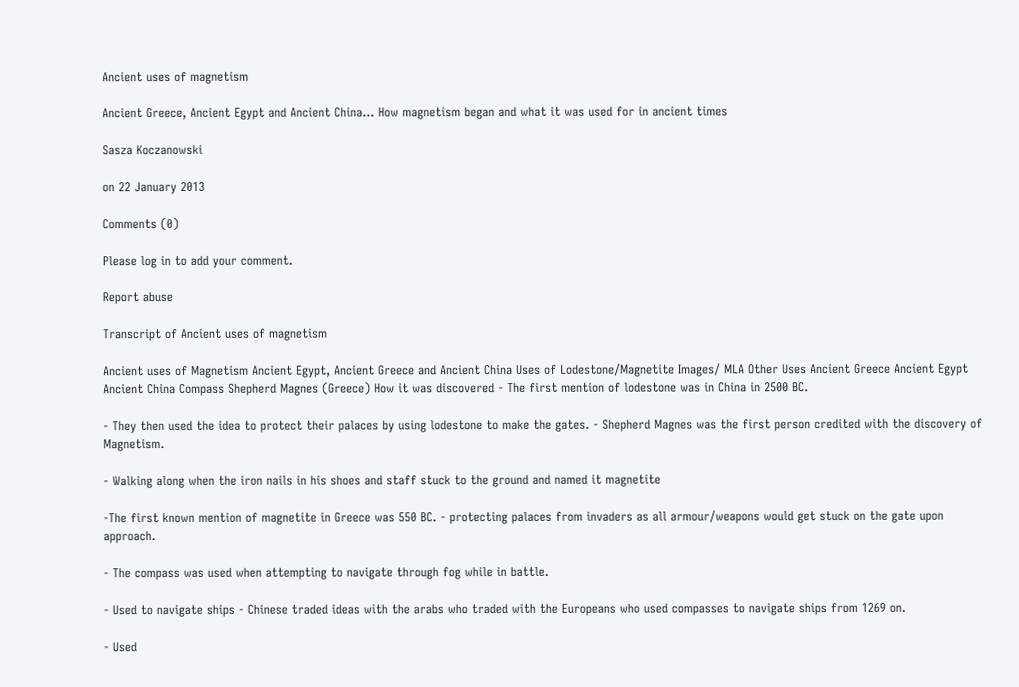Ancient uses of magnetism

Ancient Greece, Ancient Egypt and Ancient China... How magnetism began and what it was used for in ancient times

Sasza Koczanowski

on 22 January 2013

Comments (0)

Please log in to add your comment.

Report abuse

Transcript of Ancient uses of magnetism

Ancient uses of Magnetism Ancient Egypt, Ancient Greece and Ancient China Uses of Lodestone/Magnetite Images/ MLA Other Uses Ancient Greece Ancient Egypt Ancient China Compass Shepherd Magnes (Greece) How it was discovered - The first mention of lodestone was in China in 2500 BC.

- They then used the idea to protect their palaces by using lodestone to make the gates. - Shepherd Magnes was the first person credited with the discovery of Magnetism.

- Walking along when the iron nails in his shoes and staff stuck to the ground and named it magnetite

-The first known mention of magnetite in Greece was 550 BC. - protecting palaces from invaders as all armour/weapons would get stuck on the gate upon approach.

- The compass was used when attempting to navigate through fog while in battle.

- Used to navigate ships - Chinese traded ideas with the arabs who traded with the Europeans who used compasses to navigate ships from 1269 on.

- Used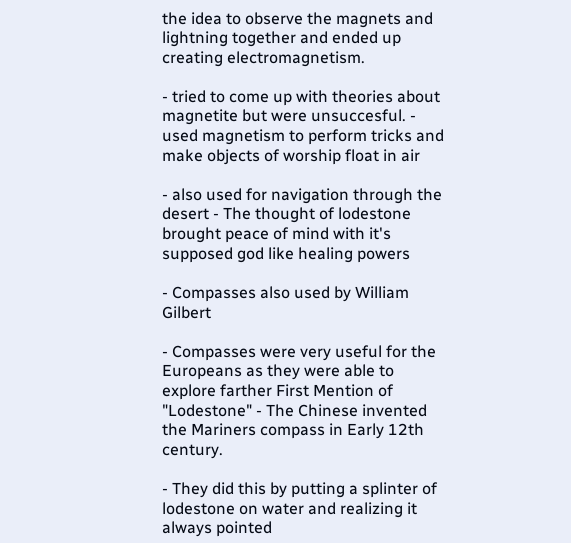the idea to observe the magnets and lightning together and ended up creating electromagnetism.

- tried to come up with theories about magnetite but were unsuccesful. - used magnetism to perform tricks and make objects of worship float in air

- also used for navigation through the desert - The thought of lodestone brought peace of mind with it's supposed god like healing powers

- Compasses also used by William Gilbert

- Compasses were very useful for the Europeans as they were able to explore farther First Mention of "Lodestone" - The Chinese invented the Mariners compass in Early 12th century.

- They did this by putting a splinter of lodestone on water and realizing it always pointed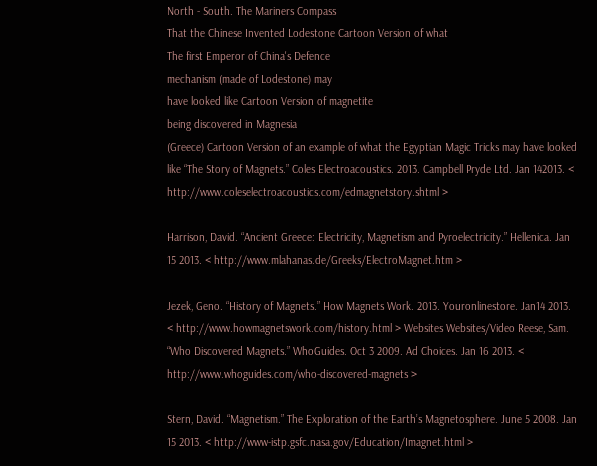North - South. The Mariners Compass
That the Chinese Invented Lodestone Cartoon Version of what
The first Emperor of China's Defence
mechanism (made of Lodestone) may
have looked like Cartoon Version of magnetite
being discovered in Magnesia
(Greece) Cartoon Version of an example of what the Egyptian Magic Tricks may have looked like “The Story of Magnets.” Coles Electroacoustics. 2013. Campbell Pryde Ltd. Jan 142013. < http://www.coleselectroacoustics.com/edmagnetstory.shtml >

Harrison, David. “Ancient Greece: Electricity, Magnetism and Pyroelectricity.” Hellenica. Jan 15 2013. < http://www.mlahanas.de/Greeks/ElectroMagnet.htm >

Jezek, Geno. “History of Magnets.” How Magnets Work. 2013. Youronlinestore. Jan14 2013. < http://www.howmagnetswork.com/history.html > Websites Websites/Video Reese, Sam. “Who Discovered Magnets.” WhoGuides. Oct 3 2009. Ad Choices. Jan 16 2013. < http://www.whoguides.com/who-discovered-magnets >

Stern, David. “Magnetism.” The Exploration of the Earth’s Magnetosphere. June 5 2008. Jan 15 2013. < http://www-istp.gsfc.nasa.gov/Education/Imagnet.html >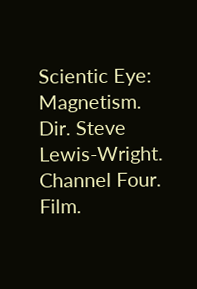Scientic Eye: Magnetism. Dir. Steve Lewis-Wright. Channel Four. Film.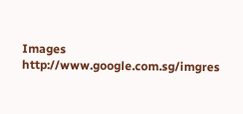Images http://www.google.com.sg/imgres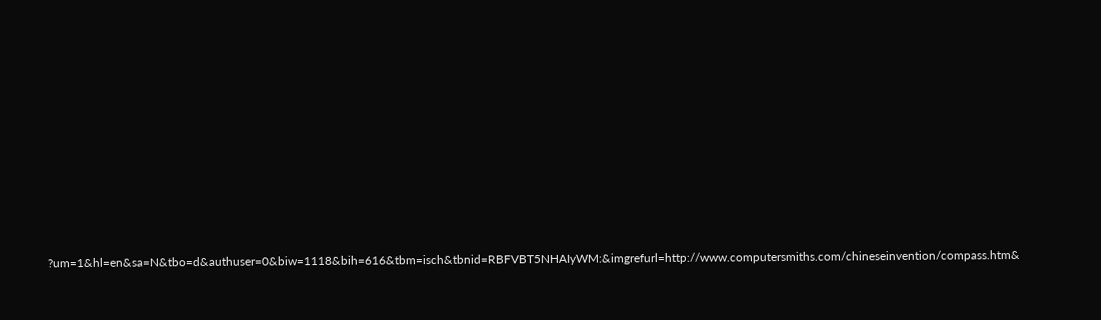?um=1&hl=en&sa=N&tbo=d&authuser=0&biw=1118&bih=616&tbm=isch&tbnid=RBFVBT5NHAIyWM:&imgrefurl=http://www.computersmiths.com/chineseinvention/compass.htm&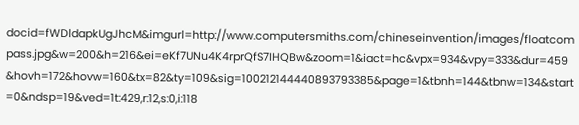docid=fWDldapkUgJhcM&imgurl=http://www.computersmiths.com/chineseinvention/images/floatcompass.jpg&w=200&h=216&ei=eKf7UNu4K4rprQfS7IHQBw&zoom=1&iact=hc&vpx=934&vpy=333&dur=459&hovh=172&hovw=160&tx=82&ty=109&sig=100212144440893793385&page=1&tbnh=144&tbnw=134&start=0&ndsp=19&ved=1t:429,r:12,s:0,i:118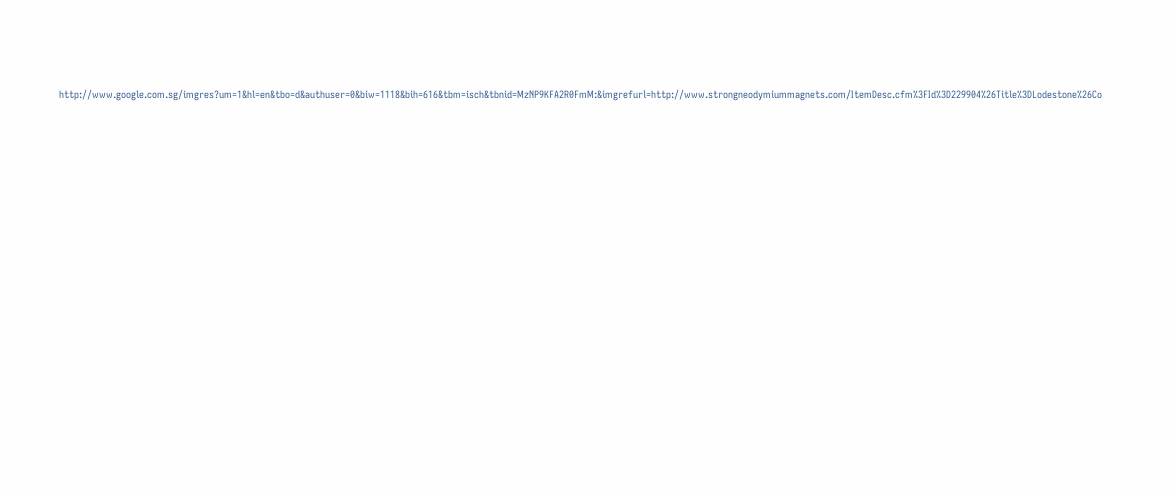http://www.google.com.sg/imgres?um=1&hl=en&tbo=d&authuser=0&biw=1118&bih=616&tbm=isch&tbnid=MzNP9KFA2R0FmM:&imgrefurl=http://www.strongneodymiummagnets.com/ItemDesc.cfm%3FId%3D229904%26Title%3DLodestone%26Co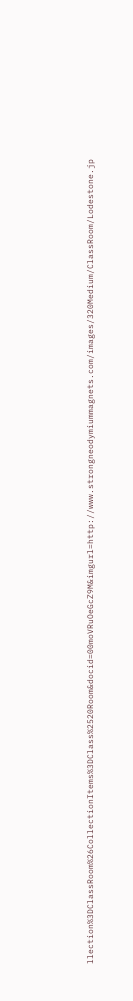llection%3DClassRoom%26CollectionItems%3DClass%2520Room&docid=00moVRuOeGcZ9M&imgurl=http://www.strongneodymiummagnets.com/images/320Medium/ClassRoom/Lodestone.jp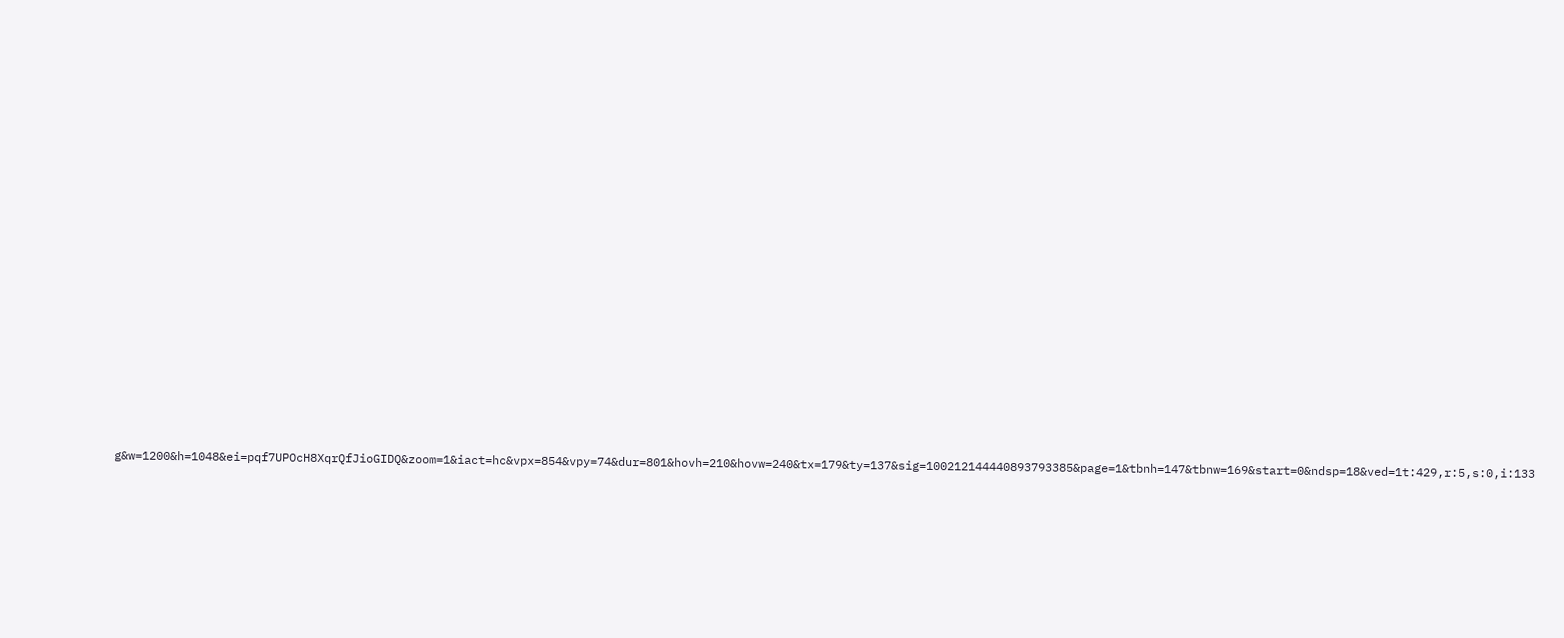g&w=1200&h=1048&ei=pqf7UPOcH8XqrQfJioGIDQ&zoom=1&iact=hc&vpx=854&vpy=74&dur=801&hovh=210&hovw=240&tx=179&ty=137&sig=100212144440893793385&page=1&tbnh=147&tbnw=169&start=0&ndsp=18&ved=1t:429,r:5,s:0,i:133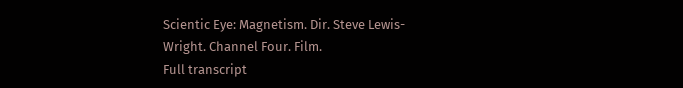Scientic Eye: Magnetism. Dir. Steve Lewis-Wright. Channel Four. Film.
Full transcript